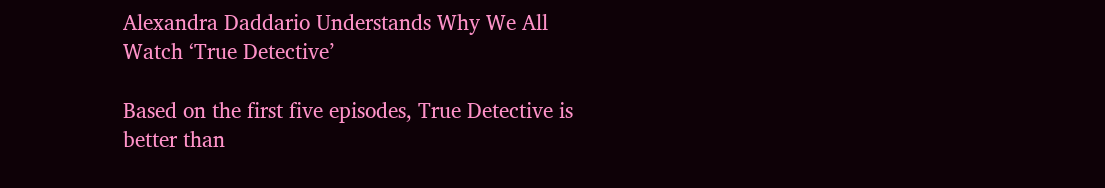Alexandra Daddario Understands Why We All Watch ‘True Detective’

Based on the first five episodes, True Detective is better than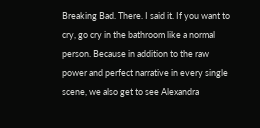Breaking Bad. There. I said it. If you want to cry, go cry in the bathroom like a normal person. Because in addition to the raw power and perfect narrative in every single scene, we also get to see Alexandra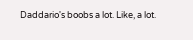Daddario's boobs a lot. Like, a lot.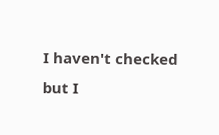I haven't checked but I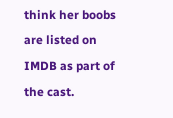think her boobs are listed on IMDB as part of the cast.